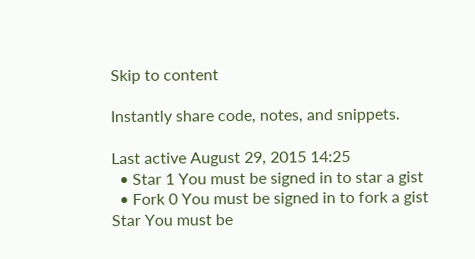Skip to content

Instantly share code, notes, and snippets.

Last active August 29, 2015 14:25
  • Star 1 You must be signed in to star a gist
  • Fork 0 You must be signed in to fork a gist
Star You must be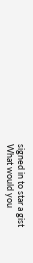signed in to star a gist
What would you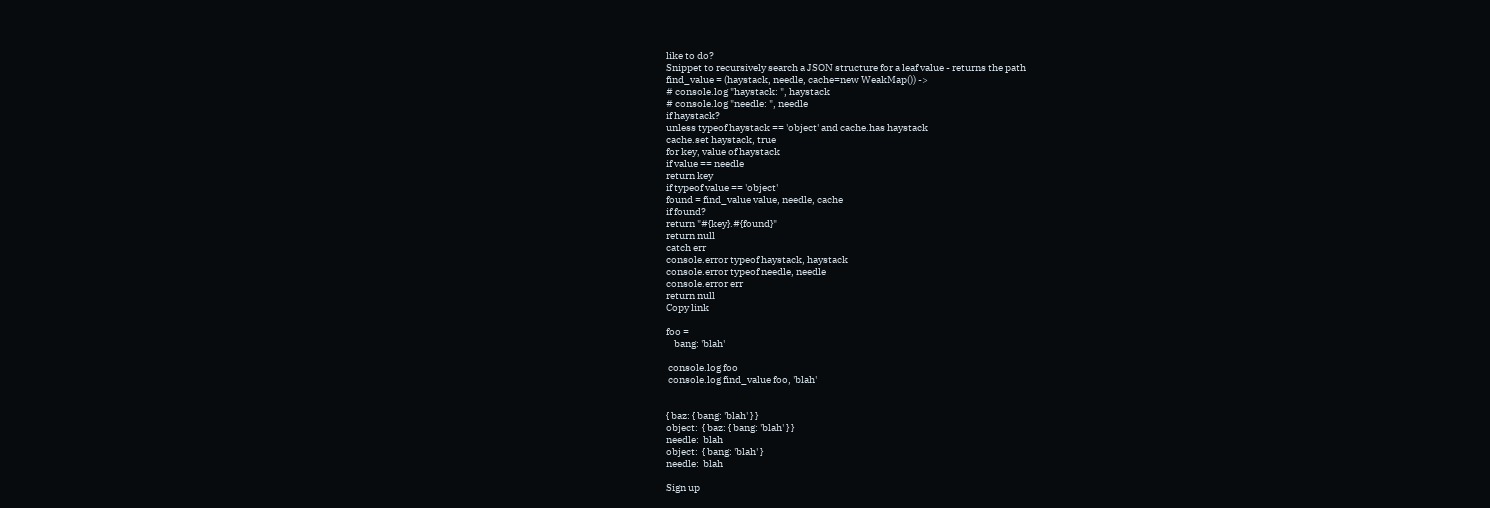like to do?
Snippet to recursively search a JSON structure for a leaf value - returns the path
find_value = (haystack, needle, cache=new WeakMap()) ->
# console.log "haystack: ", haystack
# console.log "needle: ", needle
if haystack?
unless typeof haystack == 'object' and cache.has haystack
cache.set haystack, true
for key, value of haystack
if value == needle
return key
if typeof value == 'object'
found = find_value value, needle, cache
if found?
return "#{key}.#{found}"
return null
catch err
console.error typeof haystack, haystack
console.error typeof needle, needle
console.error err
return null
Copy link

foo =
    bang: 'blah'

 console.log foo
 console.log find_value foo, 'blah'


{ baz: { bang: 'blah' } }
object:  { baz: { bang: 'blah' } }
needle:  blah
object:  { bang: 'blah' }
needle:  blah

Sign up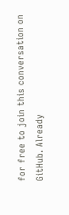for free to join this conversation on GitHub. Already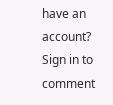have an account? Sign in to comment